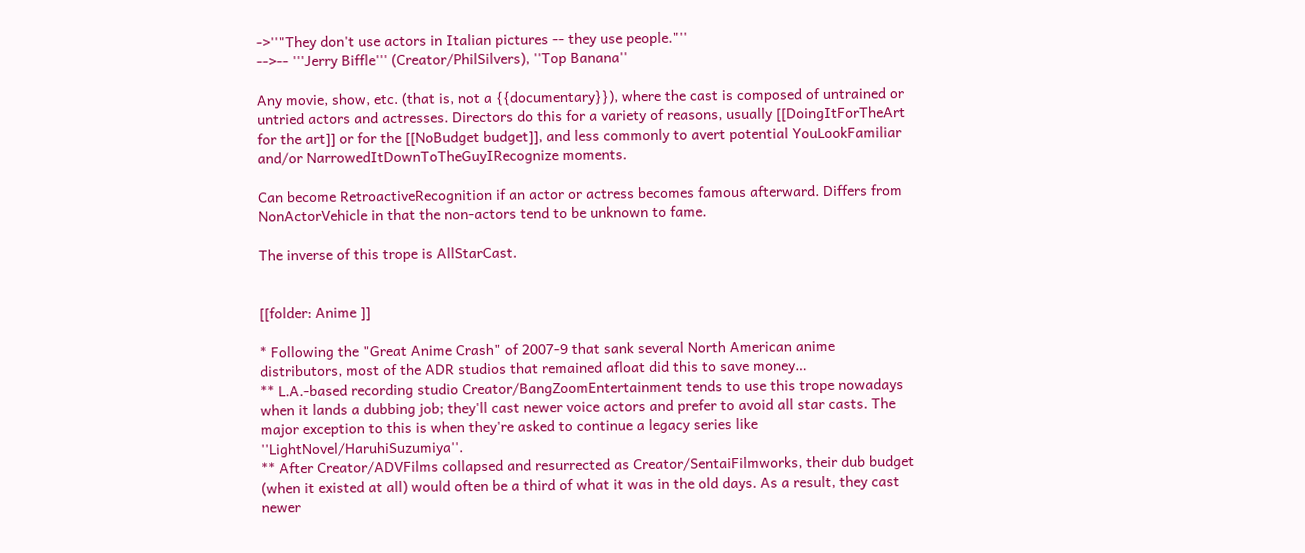->''"They don't use actors in Italian pictures -- they use people."''
-->-- '''Jerry Biffle''' (Creator/PhilSilvers), ''Top Banana''

Any movie, show, etc. (that is, not a {{documentary}}), where the cast is composed of untrained or untried actors and actresses. Directors do this for a variety of reasons, usually [[DoingItForTheArt for the art]] or for the [[NoBudget budget]], and less commonly to avert potential YouLookFamiliar and/or NarrowedItDownToTheGuyIRecognize moments.

Can become RetroactiveRecognition if an actor or actress becomes famous afterward. Differs from NonActorVehicle in that the non-actors tend to be unknown to fame.

The inverse of this trope is AllStarCast.


[[folder: Anime ]]

* Following the "Great Anime Crash" of 2007-9 that sank several North American anime distributors, most of the ADR studios that remained afloat did this to save money…
** L.A.-based recording studio Creator/BangZoomEntertainment tends to use this trope nowadays when it lands a dubbing job; they'll cast newer voice actors and prefer to avoid all star casts. The major exception to this is when they're asked to continue a legacy series like ''LightNovel/HaruhiSuzumiya''.
** After Creator/ADVFilms collapsed and resurrected as Creator/SentaiFilmworks, their dub budget (when it existed at all) would often be a third of what it was in the old days. As a result, they cast newer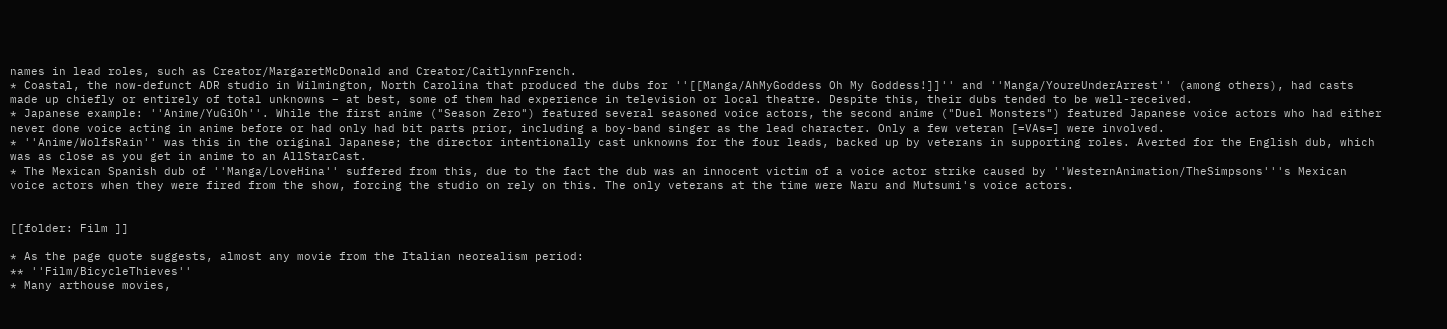names in lead roles, such as Creator/MargaretMcDonald and Creator/CaitlynnFrench.
* Coastal, the now-defunct ADR studio in Wilmington, North Carolina that produced the dubs for ''[[Manga/AhMyGoddess Oh My Goddess!]]'' and ''Manga/YoureUnderArrest'' (among others), had casts made up chiefly or entirely of total unknowns – at best, some of them had experience in television or local theatre. Despite this, their dubs tended to be well-received.
* Japanese example: ''Anime/YuGiOh''. While the first anime ("Season Zero") featured several seasoned voice actors, the second anime ("Duel Monsters") featured Japanese voice actors who had either never done voice acting in anime before or had only had bit parts prior, including a boy-band singer as the lead character. Only a few veteran [=VAs=] were involved.
* ''Anime/WolfsRain'' was this in the original Japanese; the director intentionally cast unknowns for the four leads, backed up by veterans in supporting roles. Averted for the English dub, which was as close as you get in anime to an AllStarCast.
* The Mexican Spanish dub of ''Manga/LoveHina'' suffered from this, due to the fact the dub was an innocent victim of a voice actor strike caused by ''WesternAnimation/TheSimpsons'''s Mexican voice actors when they were fired from the show, forcing the studio on rely on this. The only veterans at the time were Naru and Mutsumi's voice actors.


[[folder: Film ]]

* As the page quote suggests, almost any movie from the Italian neorealism period:
** ''Film/BicycleThieves''
* Many arthouse movies,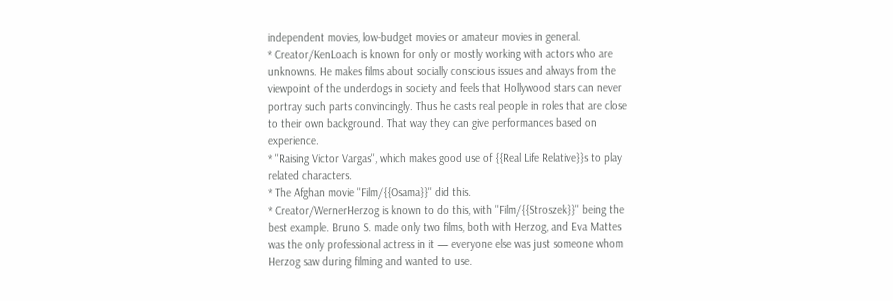independent movies, low-budget movies or amateur movies in general.
* Creator/KenLoach is known for only or mostly working with actors who are unknowns. He makes films about socially conscious issues and always from the viewpoint of the underdogs in society and feels that Hollywood stars can never portray such parts convincingly. Thus he casts real people in roles that are close to their own background. That way they can give performances based on experience.
* ''Raising Victor Vargas'', which makes good use of {{Real Life Relative}}s to play related characters.
* The Afghan movie ''Film/{{Osama}}'' did this.
* Creator/WernerHerzog is known to do this, with ''Film/{{Stroszek}}'' being the best example. Bruno S. made only two films, both with Herzog, and Eva Mattes was the only professional actress in it — everyone else was just someone whom Herzog saw during filming and wanted to use.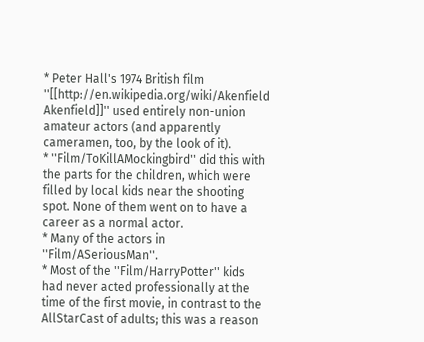* Peter Hall's 1974 British film ''[[http://en.wikipedia.org/wiki/Akenfield Akenfield]]'' used entirely non-union amateur actors (and apparently cameramen, too, by the look of it).
* ''Film/ToKillAMockingbird'' did this with the parts for the children, which were filled by local kids near the shooting spot. None of them went on to have a career as a normal actor.
* Many of the actors in ''Film/ASeriousMan''.
* Most of the ''Film/HarryPotter'' kids had never acted professionally at the time of the first movie, in contrast to the AllStarCast of adults; this was a reason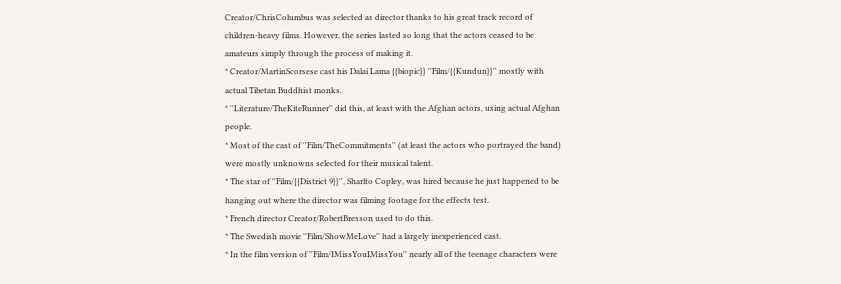Creator/ChrisColumbus was selected as director thanks to his great track record of children-heavy films. However, the series lasted so long that the actors ceased to be amateurs simply through the process of making it.
* Creator/MartinScorsese cast his Dalai Lama {{biopic}} ''Film/{{Kundun}}'' mostly with actual Tibetan Buddhist monks.
* ''Literature/TheKiteRunner'' did this, at least with the Afghan actors, using actual Afghan people.
* Most of the cast of ''Film/TheCommitments'' (at least the actors who portrayed the band) were mostly unknowns selected for their musical talent.
* The star of ''Film/{{District 9}}'', Sharlto Copley, was hired because he just happened to be hanging out where the director was filming footage for the effects test.
* French director Creator/RobertBresson used to do this.
* The Swedish movie ''Film/ShowMeLove'' had a largely inexperienced cast.
* In the film version of ''Film/IMissYouIMissYou'' nearly all of the teenage characters were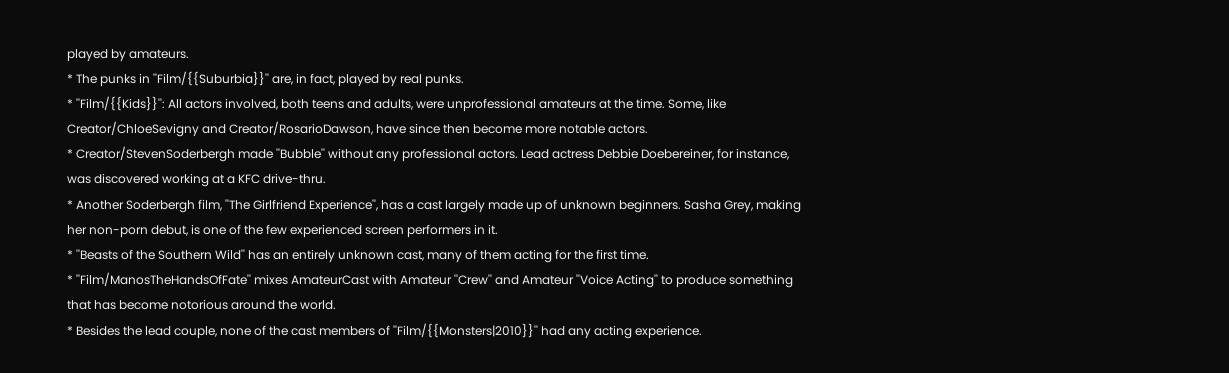played by amateurs.
* The punks in ''Film/{{Suburbia}}'' are, in fact, played by real punks.
* ''Film/{{Kids}}'': All actors involved, both teens and adults, were unprofessional amateurs at the time. Some, like Creator/ChloeSevigny and Creator/RosarioDawson, have since then become more notable actors.
* Creator/StevenSoderbergh made ''Bubble'' without any professional actors. Lead actress Debbie Doebereiner, for instance, was discovered working at a KFC drive-thru.
* Another Soderbergh film, ''The Girlfriend Experience'', has a cast largely made up of unknown beginners. Sasha Grey, making her non-porn debut, is one of the few experienced screen performers in it.
* ''Beasts of the Southern Wild'' has an entirely unknown cast, many of them acting for the first time.
* ''Film/ManosTheHandsOfFate'' mixes AmateurCast with Amateur ''Crew'' and Amateur ''Voice Acting'' to produce something that has become notorious around the world.
* Besides the lead couple, none of the cast members of ''Film/{{Monsters|2010}}'' had any acting experience.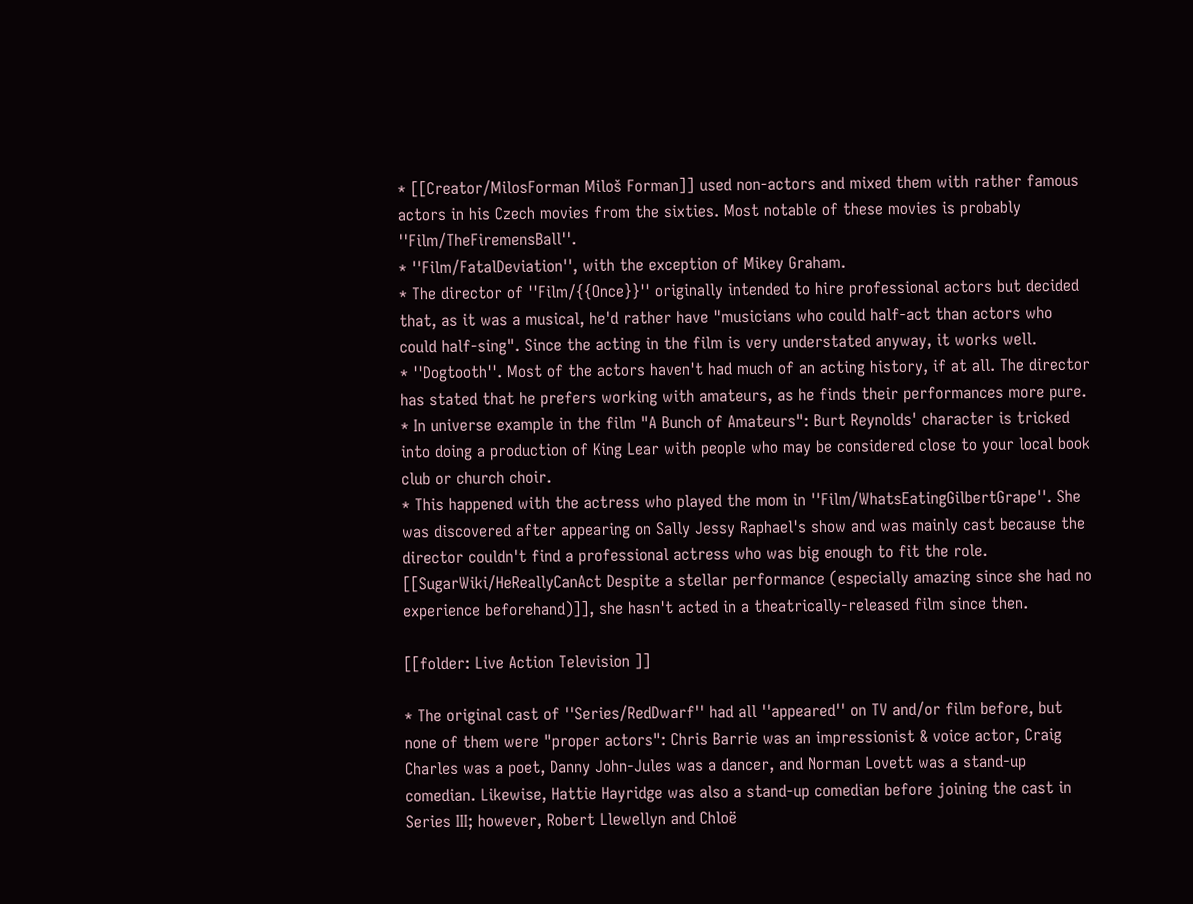* [[Creator/MilosForman Miloš Forman]] used non-actors and mixed them with rather famous actors in his Czech movies from the sixties. Most notable of these movies is probably ''Film/TheFiremensBall''.
* ''Film/FatalDeviation'', with the exception of Mikey Graham.
* The director of ''Film/{{Once}}'' originally intended to hire professional actors but decided that, as it was a musical, he'd rather have "musicians who could half-act than actors who could half-sing". Since the acting in the film is very understated anyway, it works well.
* ''Dogtooth''. Most of the actors haven't had much of an acting history, if at all. The director has stated that he prefers working with amateurs, as he finds their performances more pure.
* In universe example in the film "A Bunch of Amateurs": Burt Reynolds' character is tricked into doing a production of King Lear with people who may be considered close to your local book club or church choir.
* This happened with the actress who played the mom in ''Film/WhatsEatingGilbertGrape''. She was discovered after appearing on Sally Jessy Raphael's show and was mainly cast because the director couldn't find a professional actress who was big enough to fit the role. [[SugarWiki/HeReallyCanAct Despite a stellar performance (especially amazing since she had no experience beforehand)]], she hasn't acted in a theatrically-released film since then.

[[folder: Live Action Television ]]

* The original cast of ''Series/RedDwarf'' had all ''appeared'' on TV and/or film before, but none of them were "proper actors": Chris Barrie was an impressionist & voice actor, Craig Charles was a poet, Danny John-Jules was a dancer, and Norman Lovett was a stand-up comedian. Likewise, Hattie Hayridge was also a stand-up comedian before joining the cast in Series III; however, Robert Llewellyn and Chloë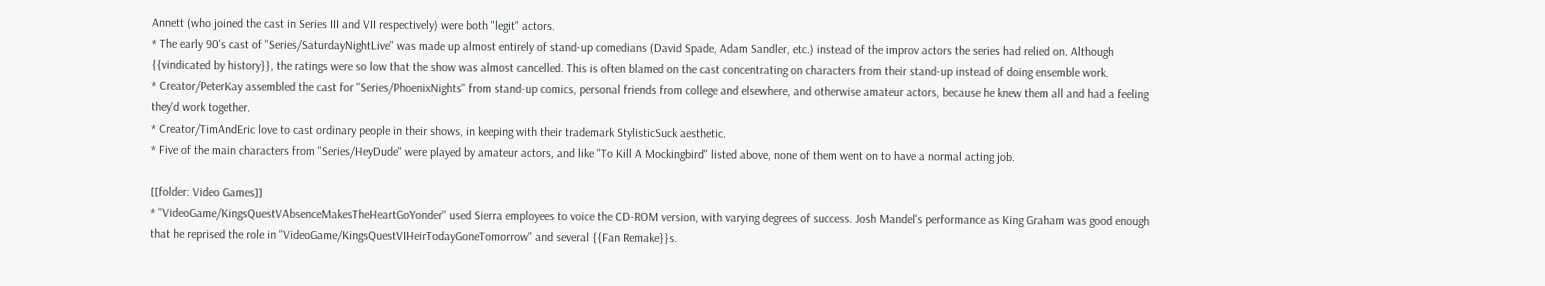Annett (who joined the cast in Series III and VII respectively) were both "legit" actors.
* The early 90's cast of ''Series/SaturdayNightLive'' was made up almost entirely of stand-up comedians (David Spade, Adam Sandler, etc.) instead of the improv actors the series had relied on. Although {{vindicated by history}}, the ratings were so low that the show was almost cancelled. This is often blamed on the cast concentrating on characters from their stand-up instead of doing ensemble work.
* Creator/PeterKay assembled the cast for ''Series/PhoenixNights'' from stand-up comics, personal friends from college and elsewhere, and otherwise amateur actors, because he knew them all and had a feeling they'd work together.
* Creator/TimAndEric love to cast ordinary people in their shows, in keeping with their trademark StylisticSuck aesthetic.
* Five of the main characters from ''Series/HeyDude'' were played by amateur actors, and like ''To Kill A Mockingbird'' listed above, none of them went on to have a normal acting job.

[[folder: Video Games]]
* ''VideoGame/KingsQuestVAbsenceMakesTheHeartGoYonder'' used Sierra employees to voice the CD-ROM version, with varying degrees of success. Josh Mandel's performance as King Graham was good enough that he reprised the role in ''VideoGame/KingsQuestVIHeirTodayGoneTomorrow'' and several {{Fan Remake}}s.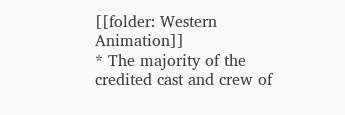[[folder: Western Animation]]
* The majority of the credited cast and crew of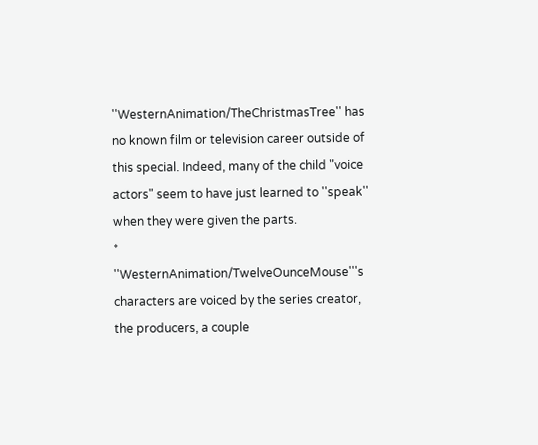''WesternAnimation/TheChristmasTree'' has no known film or television career outside of this special. Indeed, many of the child "voice actors" seem to have just learned to ''speak'' when they were given the parts.
* ''WesternAnimation/TwelveOunceMouse'''s characters are voiced by the series creator, the producers, a couple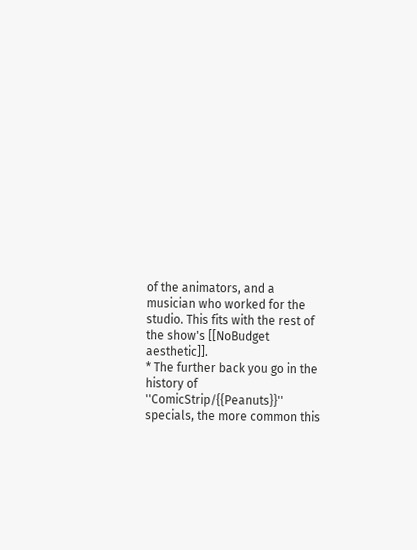of the animators, and a musician who worked for the studio. This fits with the rest of the show's [[NoBudget aesthetic]].
* The further back you go in the history of ''ComicStrip/{{Peanuts}}'' specials, the more common this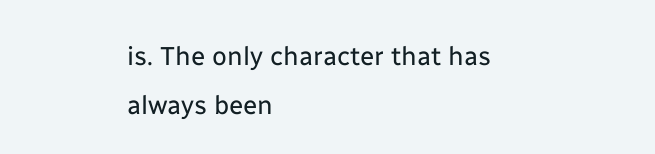is. The only character that has always been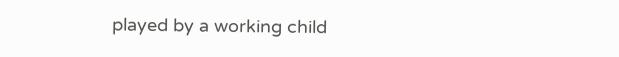played by a working child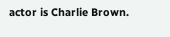actor is Charlie Brown.